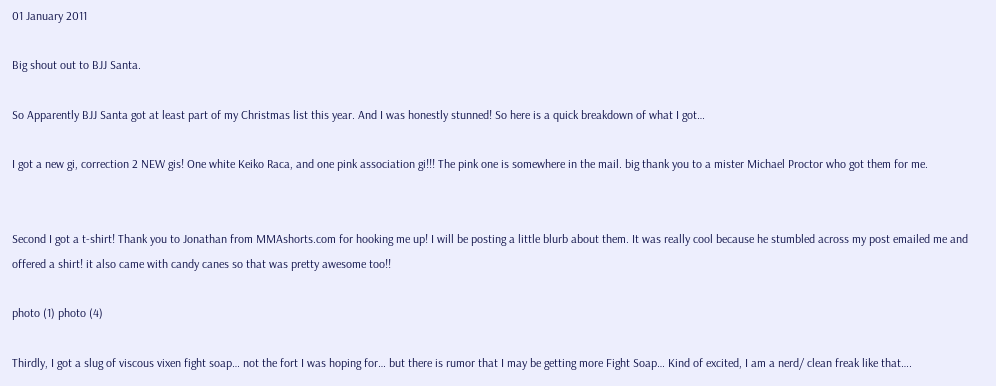01 January 2011

Big shout out to BJJ Santa.

So Apparently BJJ Santa got at least part of my Christmas list this year. And I was honestly stunned! So here is a quick breakdown of what I got…

I got a new gi, correction 2 NEW gis! One white Keiko Raca, and one pink association gi!!! The pink one is somewhere in the mail. big thank you to a mister Michael Proctor who got them for me.


Second I got a t-shirt! Thank you to Jonathan from MMAshorts.com for hooking me up! I will be posting a little blurb about them. It was really cool because he stumbled across my post emailed me and offered a shirt! it also came with candy canes so that was pretty awesome too!!

photo (1) photo (4)

Thirdly, I got a slug of viscous vixen fight soap… not the fort I was hoping for… but there is rumor that I may be getting more Fight Soap… Kind of excited, I am a nerd/ clean freak like that….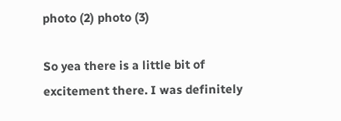photo (2) photo (3)

So yea there is a little bit of excitement there. I was definitely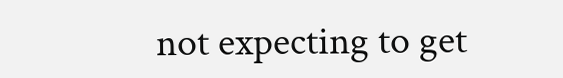not expecting to get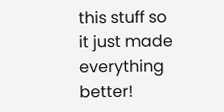this stuff so it just made everything better!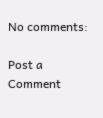No comments:

Post a Comment